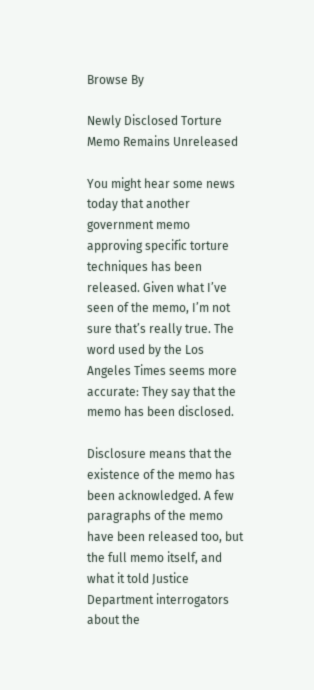Browse By

Newly Disclosed Torture Memo Remains Unreleased

You might hear some news today that another government memo approving specific torture techniques has been released. Given what I’ve seen of the memo, I’m not sure that’s really true. The word used by the Los Angeles Times seems more accurate: They say that the memo has been disclosed.

Disclosure means that the existence of the memo has been acknowledged. A few paragraphs of the memo have been released too, but the full memo itself, and what it told Justice Department interrogators about the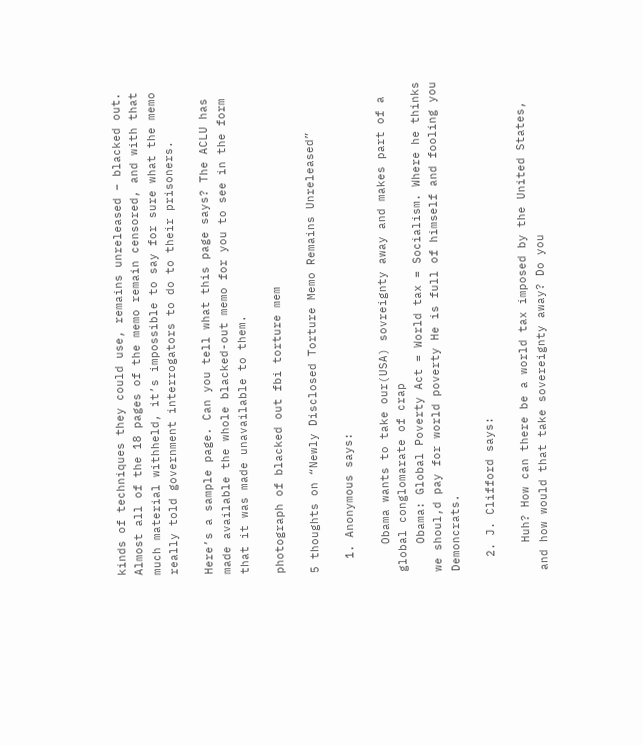kinds of techniques they could use, remains unreleased – blacked out. Almost all of the 18 pages of the memo remain censored, and with that much material withheld, it’s impossible to say for sure what the memo really told government interrogators to do to their prisoners.

Here’s a sample page. Can you tell what this page says? The ACLU has made available the whole blacked-out memo for you to see in the form that it was made unavailable to them.

photograph of blacked out fbi torture mem

5 thoughts on “Newly Disclosed Torture Memo Remains Unreleased”

  1. Anonymous says:

    Obama wants to take our(USA) sovreignty away and makes part of a global conglomarate of crap
    Obama: Global Poverty Act = World tax = Socialism. Where he thinks we shoul,d pay for world poverty He is full of himself and fooling you Demoncrats.

  2. J. Clifford says:

    Huh? How can there be a world tax imposed by the United States, and how would that take sovereignty away? Do you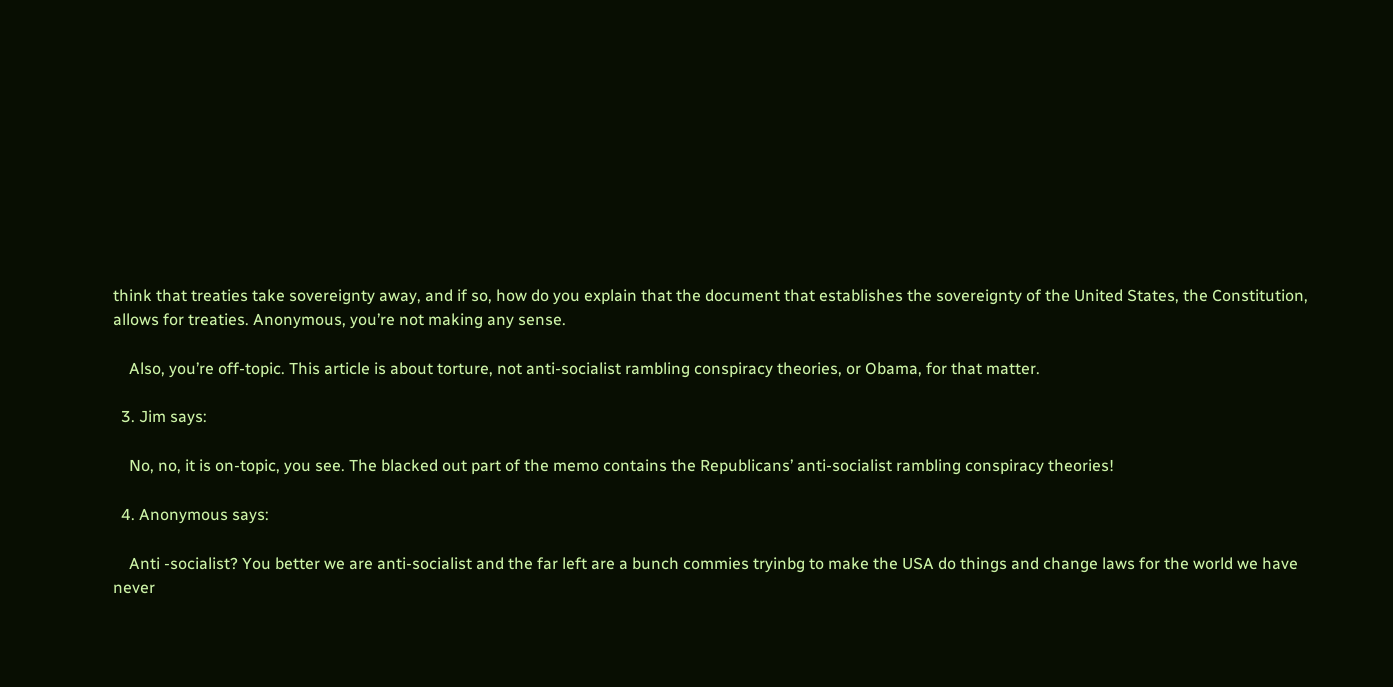think that treaties take sovereignty away, and if so, how do you explain that the document that establishes the sovereignty of the United States, the Constitution, allows for treaties. Anonymous, you’re not making any sense.

    Also, you’re off-topic. This article is about torture, not anti-socialist rambling conspiracy theories, or Obama, for that matter.

  3. Jim says:

    No, no, it is on-topic, you see. The blacked out part of the memo contains the Republicans’ anti-socialist rambling conspiracy theories!

  4. Anonymous says:

    Anti -socialist? You better we are anti-socialist and the far left are a bunch commies tryinbg to make the USA do things and change laws for the world we have never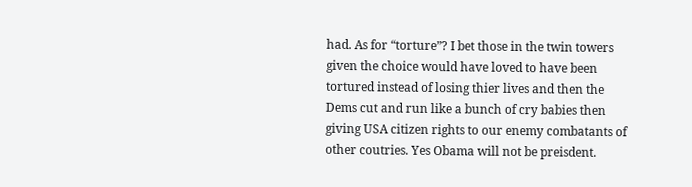had. As for “torture”? I bet those in the twin towers given the choice would have loved to have been tortured instead of losing thier lives and then the Dems cut and run like a bunch of cry babies then giving USA citizen rights to our enemy combatants of other coutries. Yes Obama will not be preisdent.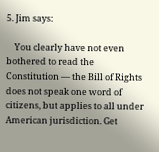5. Jim says:

    You clearly have not even bothered to read the Constitution — the Bill of Rights does not speak one word of citizens, but applies to all under American jurisdiction. Get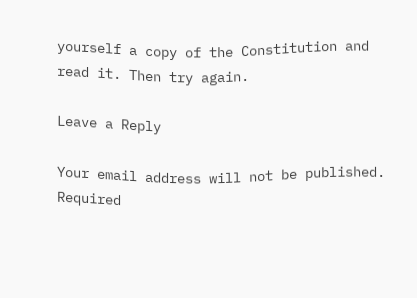yourself a copy of the Constitution and read it. Then try again.

Leave a Reply

Your email address will not be published. Required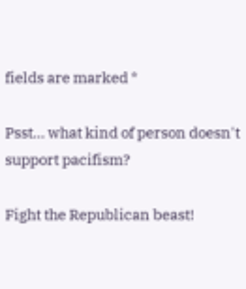fields are marked *

Psst... what kind of person doesn't support pacifism?

Fight the Republican beast!